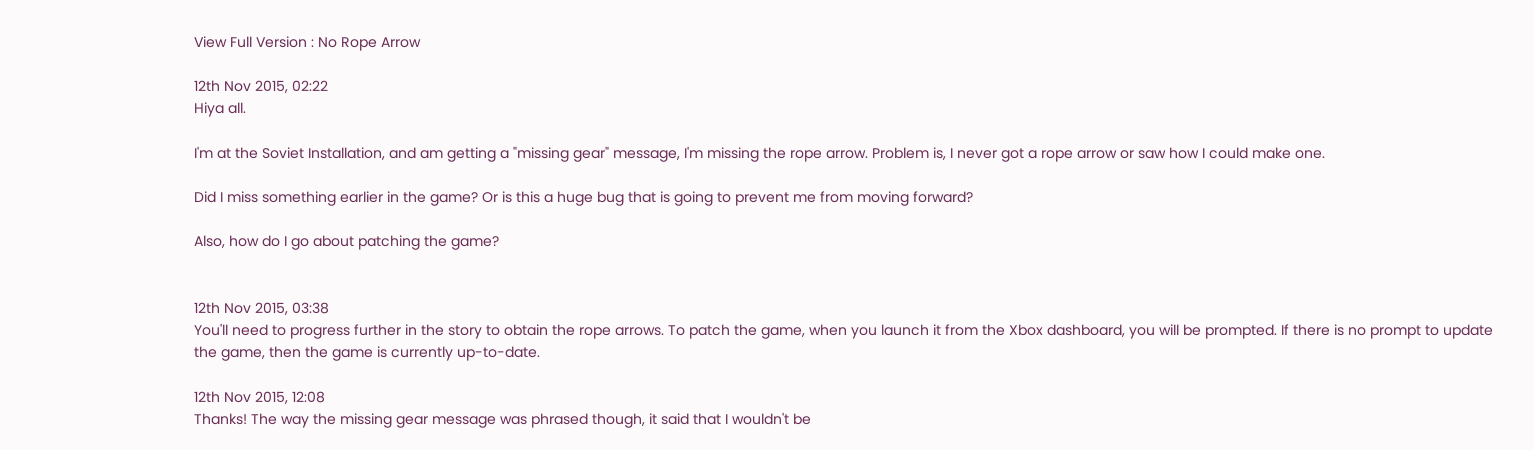View Full Version : No Rope Arrow

12th Nov 2015, 02:22
Hiya all.

I'm at the Soviet Installation, and am getting a "missing gear" message, I'm missing the rope arrow. Problem is, I never got a rope arrow or saw how I could make one.

Did I miss something earlier in the game? Or is this a huge bug that is going to prevent me from moving forward?

Also, how do I go about patching the game?


12th Nov 2015, 03:38
You'll need to progress further in the story to obtain the rope arrows. To patch the game, when you launch it from the Xbox dashboard, you will be prompted. If there is no prompt to update the game, then the game is currently up-to-date.

12th Nov 2015, 12:08
Thanks! The way the missing gear message was phrased though, it said that I wouldn't be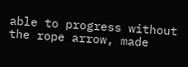able to progress without the rope arrow, made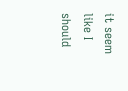it seem like I should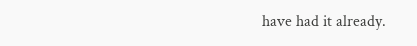have had it already.